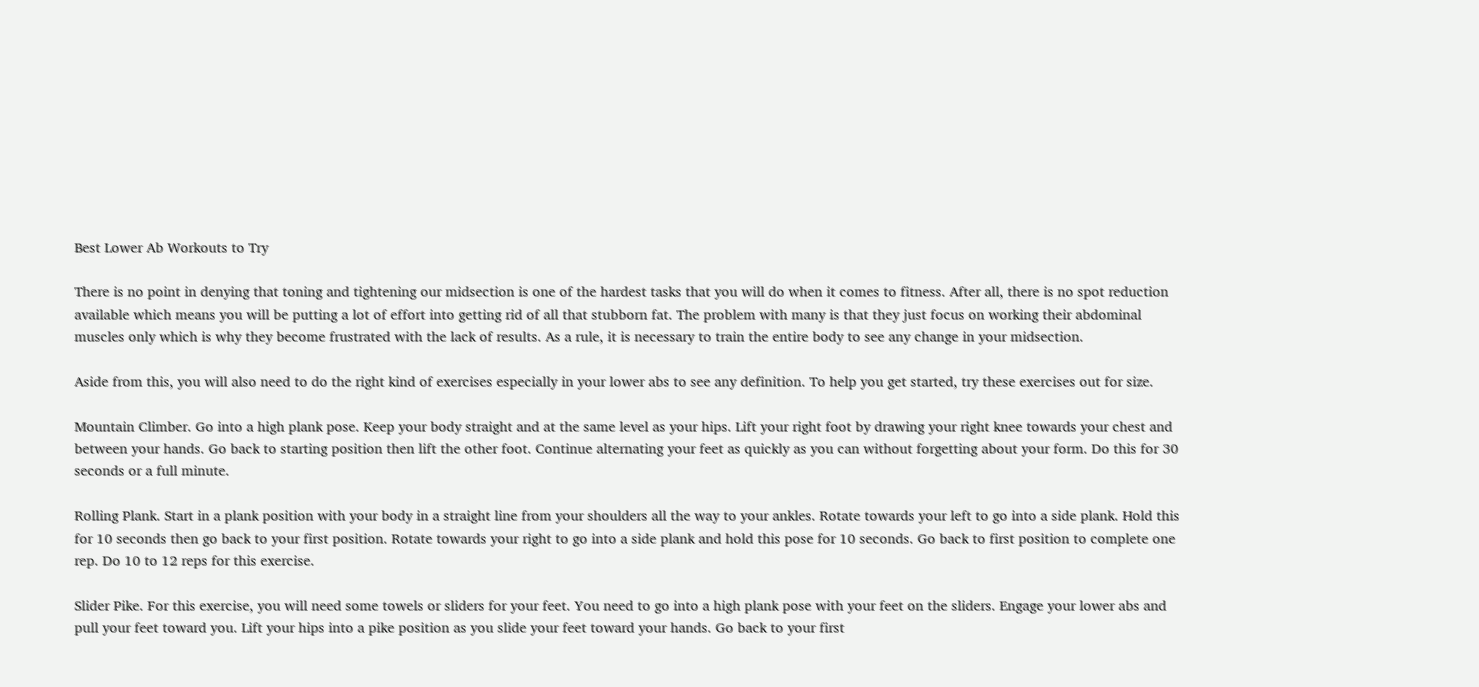Best Lower Ab Workouts to Try

There is no point in denying that toning and tightening our midsection is one of the hardest tasks that you will do when it comes to fitness. After all, there is no spot reduction available which means you will be putting a lot of effort into getting rid of all that stubborn fat. The problem with many is that they just focus on working their abdominal muscles only which is why they become frustrated with the lack of results. As a rule, it is necessary to train the entire body to see any change in your midsection.

Aside from this, you will also need to do the right kind of exercises especially in your lower abs to see any definition. To help you get started, try these exercises out for size.

Mountain Climber. Go into a high plank pose. Keep your body straight and at the same level as your hips. Lift your right foot by drawing your right knee towards your chest and between your hands. Go back to starting position then lift the other foot. Continue alternating your feet as quickly as you can without forgetting about your form. Do this for 30 seconds or a full minute.

Rolling Plank. Start in a plank position with your body in a straight line from your shoulders all the way to your ankles. Rotate towards your left to go into a side plank. Hold this for 10 seconds then go back to your first position. Rotate towards your right to go into a side plank and hold this pose for 10 seconds. Go back to first position to complete one rep. Do 10 to 12 reps for this exercise.

Slider Pike. For this exercise, you will need some towels or sliders for your feet. You need to go into a high plank pose with your feet on the sliders. Engage your lower abs and pull your feet toward you. Lift your hips into a pike position as you slide your feet toward your hands. Go back to your first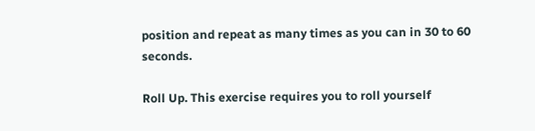position and repeat as many times as you can in 30 to 60 seconds.

Roll Up. This exercise requires you to roll yourself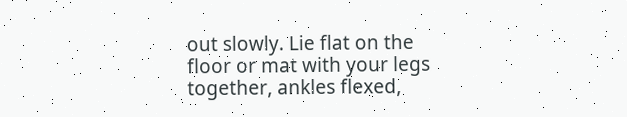out slowly. Lie flat on the floor or mat with your legs together, ankles flexed,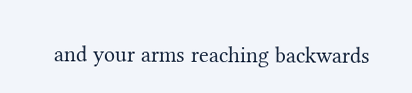and your arms reaching backwards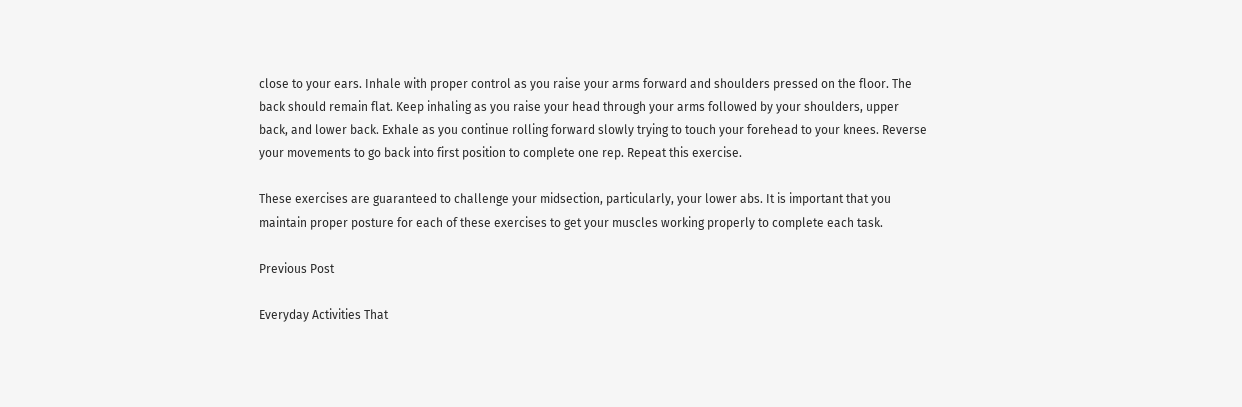close to your ears. Inhale with proper control as you raise your arms forward and shoulders pressed on the floor. The back should remain flat. Keep inhaling as you raise your head through your arms followed by your shoulders, upper back, and lower back. Exhale as you continue rolling forward slowly trying to touch your forehead to your knees. Reverse your movements to go back into first position to complete one rep. Repeat this exercise.

These exercises are guaranteed to challenge your midsection, particularly, your lower abs. It is important that you maintain proper posture for each of these exercises to get your muscles working properly to complete each task.

Previous Post

Everyday Activities That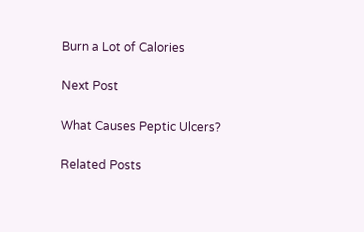Burn a Lot of Calories

Next Post

What Causes Peptic Ulcers?

Related Posts